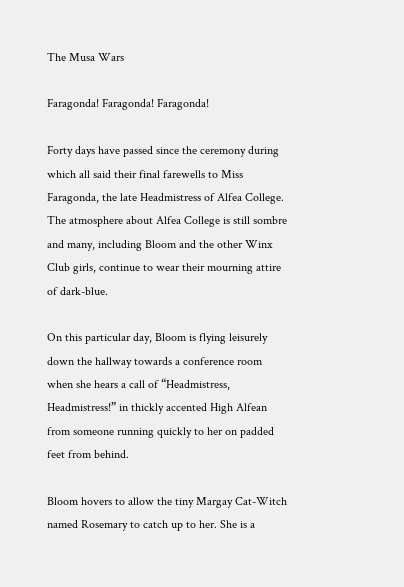The Musa Wars

Faragonda! Faragonda! Faragonda!

Forty days have passed since the ceremony during which all said their final farewells to Miss Faragonda, the late Headmistress of Alfea College. The atmosphere about Alfea College is still sombre and many, including Bloom and the other Winx Club girls, continue to wear their mourning attire of dark-blue.

On this particular day, Bloom is flying leisurely down the hallway towards a conference room when she hears a call of “Headmistress, Headmistress!” in thickly accented High Alfean from someone running quickly to her on padded feet from behind.

Bloom hovers to allow the tiny Margay Cat-Witch named Rosemary to catch up to her. She is a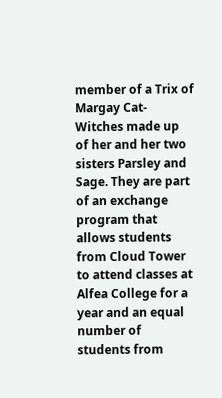member of a Trix of Margay Cat-Witches made up of her and her two sisters Parsley and Sage. They are part of an exchange program that allows students from Cloud Tower to attend classes at Alfea College for a year and an equal number of students from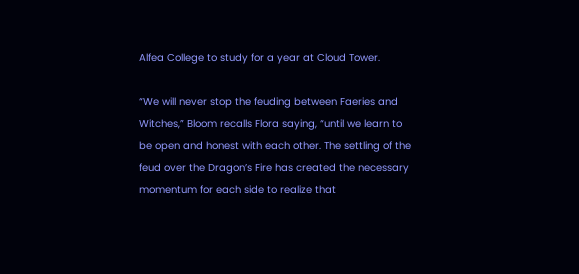Alfea College to study for a year at Cloud Tower.

“We will never stop the feuding between Faeries and Witches,” Bloom recalls Flora saying, “until we learn to be open and honest with each other. The settling of the feud over the Dragon’s Fire has created the necessary momentum for each side to realize that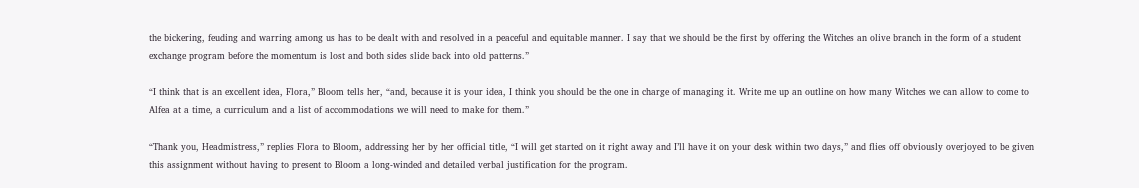the bickering, feuding and warring among us has to be dealt with and resolved in a peaceful and equitable manner. I say that we should be the first by offering the Witches an olive branch in the form of a student exchange program before the momentum is lost and both sides slide back into old patterns.”

“I think that is an excellent idea, Flora,” Bloom tells her, “and, because it is your idea, I think you should be the one in charge of managing it. Write me up an outline on how many Witches we can allow to come to Alfea at a time, a curriculum and a list of accommodations we will need to make for them.”

“Thank you, Headmistress,” replies Flora to Bloom, addressing her by her official title, “I will get started on it right away and I’ll have it on your desk within two days,” and flies off obviously overjoyed to be given this assignment without having to present to Bloom a long-winded and detailed verbal justification for the program.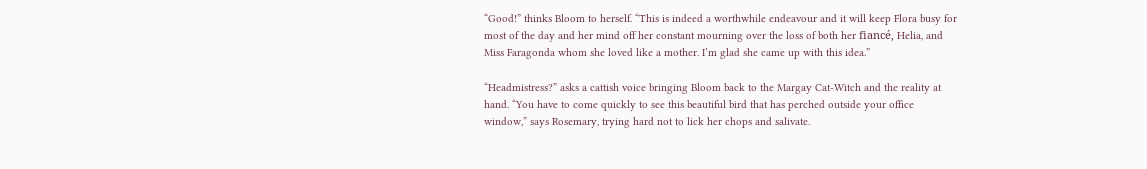“Good!” thinks Bloom to herself. “This is indeed a worthwhile endeavour and it will keep Flora busy for most of the day and her mind off her constant mourning over the loss of both her fiancé, Helia, and Miss Faragonda whom she loved like a mother. I’m glad she came up with this idea.”

“Headmistress?” asks a cattish voice bringing Bloom back to the Margay Cat-Witch and the reality at hand. “You have to come quickly to see this beautiful bird that has perched outside your office window,” says Rosemary, trying hard not to lick her chops and salivate.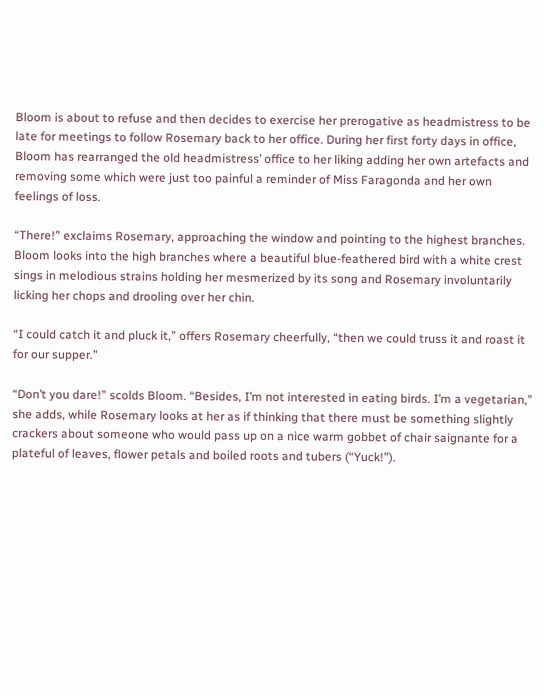Bloom is about to refuse and then decides to exercise her prerogative as headmistress to be late for meetings to follow Rosemary back to her office. During her first forty days in office, Bloom has rearranged the old headmistress’ office to her liking adding her own artefacts and removing some which were just too painful a reminder of Miss Faragonda and her own feelings of loss.

“There!” exclaims Rosemary, approaching the window and pointing to the highest branches. Bloom looks into the high branches where a beautiful blue-feathered bird with a white crest sings in melodious strains holding her mesmerized by its song and Rosemary involuntarily licking her chops and drooling over her chin.

“I could catch it and pluck it,” offers Rosemary cheerfully, “then we could truss it and roast it for our supper.”

“Don’t you dare!” scolds Bloom. “Besides, I’m not interested in eating birds. I’m a vegetarian,” she adds, while Rosemary looks at her as if thinking that there must be something slightly crackers about someone who would pass up on a nice warm gobbet of chair saignante for a plateful of leaves, flower petals and boiled roots and tubers (“Yuck!”).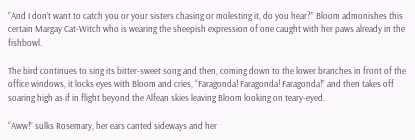“And I don’t want to catch you or your sisters chasing or molesting it, do you hear?” Bloom admonishes this certain Margay Cat-Witch who is wearing the sheepish expression of one caught with her paws already in the fishbowl.

The bird continues to sing its bitter-sweet song and then, coming down to the lower branches in front of the office windows, it locks eyes with Bloom and cries, “Faragonda! Faragonda! Faragonda!” and then takes off soaring high as if in flight beyond the Alfean skies leaving Bloom looking on teary-eyed.

“Aww!” sulks Rosemary, her ears canted sideways and her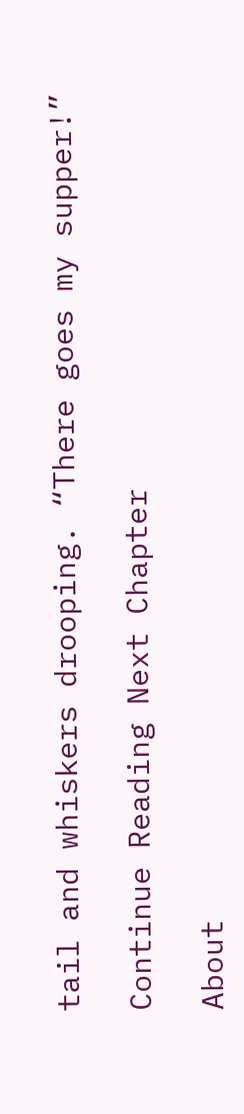tail and whiskers drooping. “There goes my supper!”

Continue Reading Next Chapter

About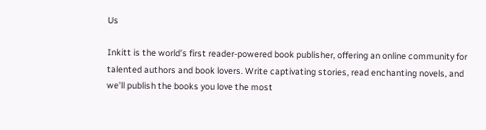Us

Inkitt is the world’s first reader-powered book publisher, offering an online community for talented authors and book lovers. Write captivating stories, read enchanting novels, and we’ll publish the books you love the most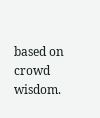based on crowd wisdom.